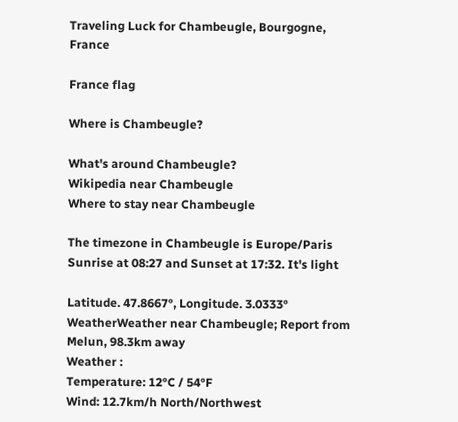Traveling Luck for Chambeugle, Bourgogne, France

France flag

Where is Chambeugle?

What's around Chambeugle?
Wikipedia near Chambeugle
Where to stay near Chambeugle

The timezone in Chambeugle is Europe/Paris
Sunrise at 08:27 and Sunset at 17:32. It's light

Latitude. 47.8667°, Longitude. 3.0333°
WeatherWeather near Chambeugle; Report from Melun, 98.3km away
Weather :
Temperature: 12°C / 54°F
Wind: 12.7km/h North/Northwest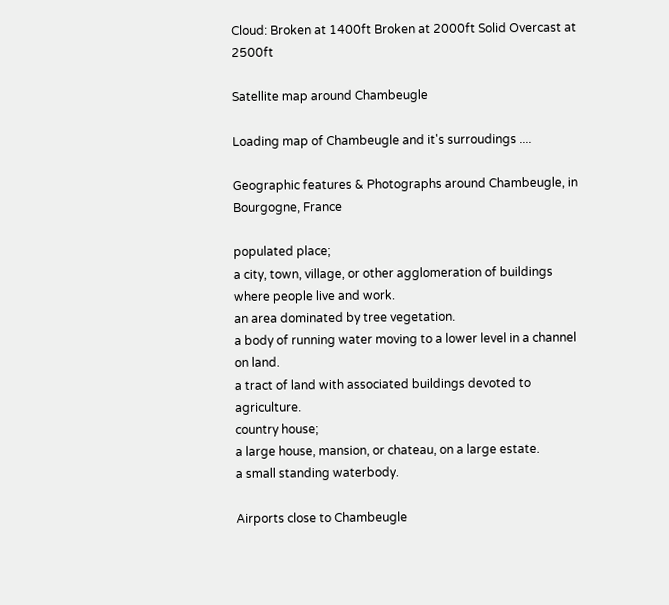Cloud: Broken at 1400ft Broken at 2000ft Solid Overcast at 2500ft

Satellite map around Chambeugle

Loading map of Chambeugle and it's surroudings ....

Geographic features & Photographs around Chambeugle, in Bourgogne, France

populated place;
a city, town, village, or other agglomeration of buildings where people live and work.
an area dominated by tree vegetation.
a body of running water moving to a lower level in a channel on land.
a tract of land with associated buildings devoted to agriculture.
country house;
a large house, mansion, or chateau, on a large estate.
a small standing waterbody.

Airports close to Chambeugle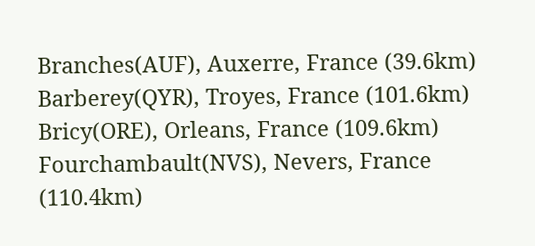Branches(AUF), Auxerre, France (39.6km)
Barberey(QYR), Troyes, France (101.6km)
Bricy(ORE), Orleans, France (109.6km)
Fourchambault(NVS), Nevers, France (110.4km)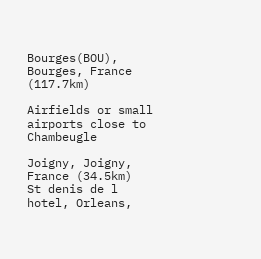Bourges(BOU), Bourges, France (117.7km)

Airfields or small airports close to Chambeugle

Joigny, Joigny, France (34.5km)
St denis de l hotel, Orleans,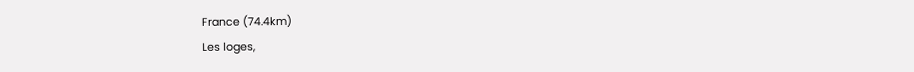France (74.4km)
Les loges,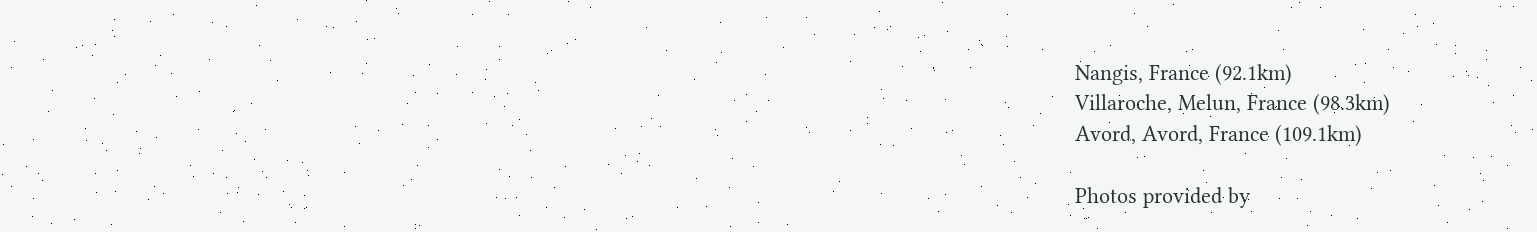Nangis, France (92.1km)
Villaroche, Melun, France (98.3km)
Avord, Avord, France (109.1km)

Photos provided by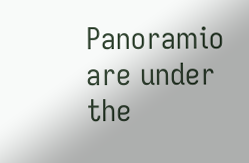Panoramio are under the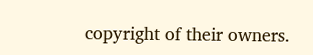copyright of their owners.